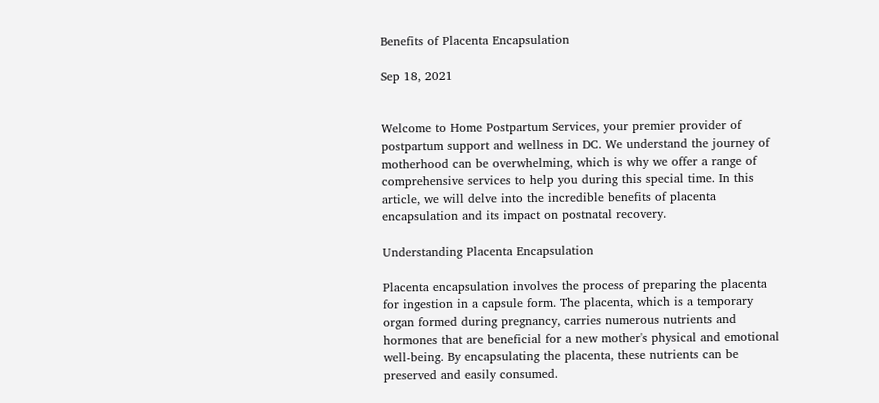Benefits of Placenta Encapsulation

Sep 18, 2021


Welcome to Home Postpartum Services, your premier provider of postpartum support and wellness in DC. We understand the journey of motherhood can be overwhelming, which is why we offer a range of comprehensive services to help you during this special time. In this article, we will delve into the incredible benefits of placenta encapsulation and its impact on postnatal recovery.

Understanding Placenta Encapsulation

Placenta encapsulation involves the process of preparing the placenta for ingestion in a capsule form. The placenta, which is a temporary organ formed during pregnancy, carries numerous nutrients and hormones that are beneficial for a new mother's physical and emotional well-being. By encapsulating the placenta, these nutrients can be preserved and easily consumed.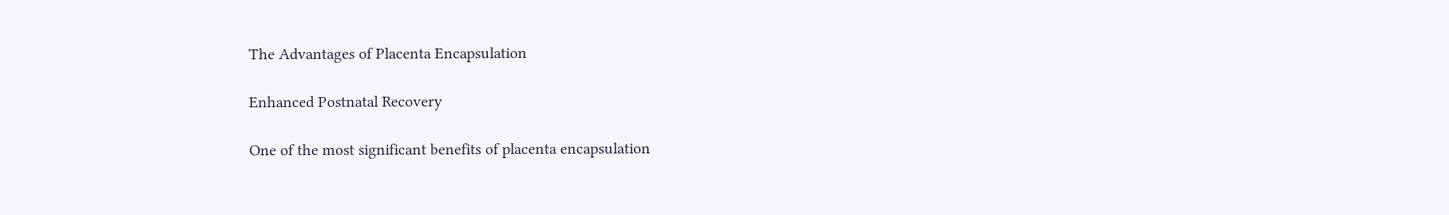The Advantages of Placenta Encapsulation

Enhanced Postnatal Recovery

One of the most significant benefits of placenta encapsulation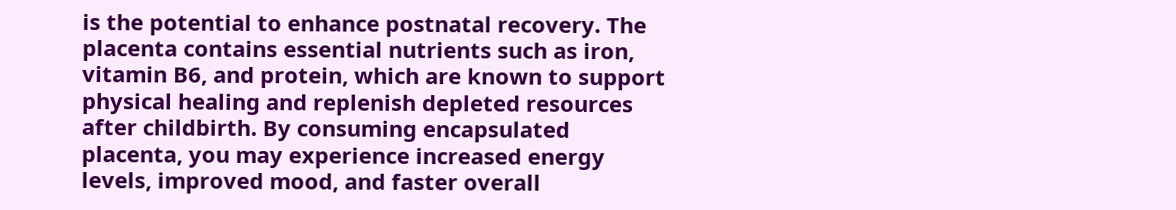is the potential to enhance postnatal recovery. The placenta contains essential nutrients such as iron, vitamin B6, and protein, which are known to support physical healing and replenish depleted resources after childbirth. By consuming encapsulated placenta, you may experience increased energy levels, improved mood, and faster overall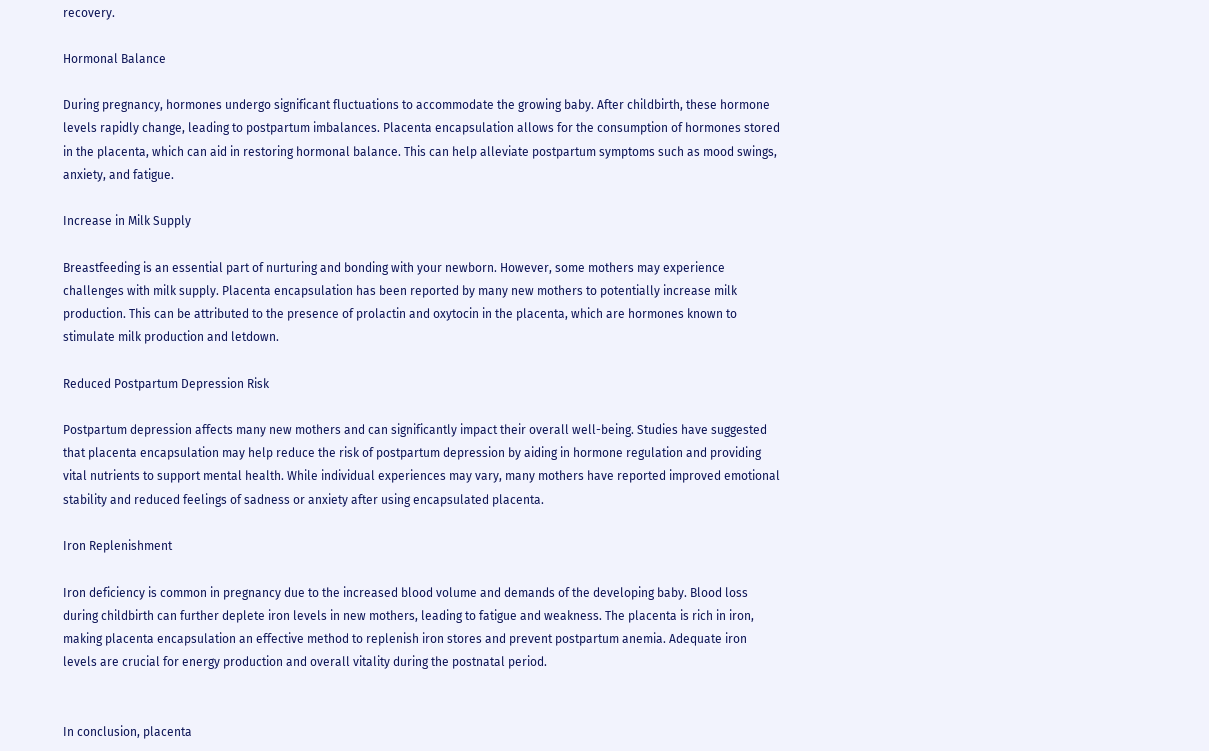recovery.

Hormonal Balance

During pregnancy, hormones undergo significant fluctuations to accommodate the growing baby. After childbirth, these hormone levels rapidly change, leading to postpartum imbalances. Placenta encapsulation allows for the consumption of hormones stored in the placenta, which can aid in restoring hormonal balance. This can help alleviate postpartum symptoms such as mood swings, anxiety, and fatigue.

Increase in Milk Supply

Breastfeeding is an essential part of nurturing and bonding with your newborn. However, some mothers may experience challenges with milk supply. Placenta encapsulation has been reported by many new mothers to potentially increase milk production. This can be attributed to the presence of prolactin and oxytocin in the placenta, which are hormones known to stimulate milk production and letdown.

Reduced Postpartum Depression Risk

Postpartum depression affects many new mothers and can significantly impact their overall well-being. Studies have suggested that placenta encapsulation may help reduce the risk of postpartum depression by aiding in hormone regulation and providing vital nutrients to support mental health. While individual experiences may vary, many mothers have reported improved emotional stability and reduced feelings of sadness or anxiety after using encapsulated placenta.

Iron Replenishment

Iron deficiency is common in pregnancy due to the increased blood volume and demands of the developing baby. Blood loss during childbirth can further deplete iron levels in new mothers, leading to fatigue and weakness. The placenta is rich in iron, making placenta encapsulation an effective method to replenish iron stores and prevent postpartum anemia. Adequate iron levels are crucial for energy production and overall vitality during the postnatal period.


In conclusion, placenta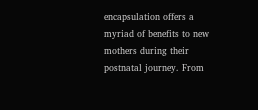encapsulation offers a myriad of benefits to new mothers during their postnatal journey. From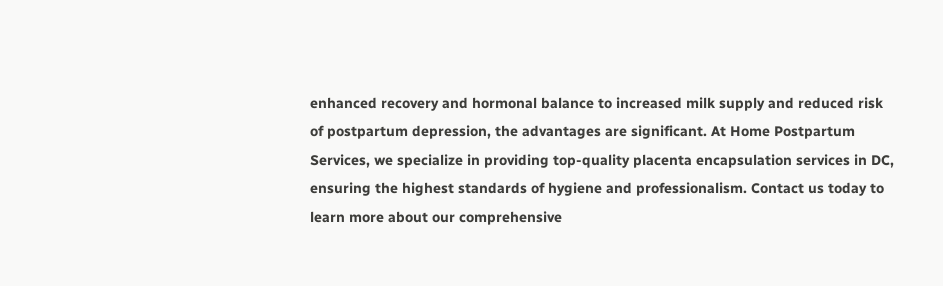enhanced recovery and hormonal balance to increased milk supply and reduced risk of postpartum depression, the advantages are significant. At Home Postpartum Services, we specialize in providing top-quality placenta encapsulation services in DC, ensuring the highest standards of hygiene and professionalism. Contact us today to learn more about our comprehensive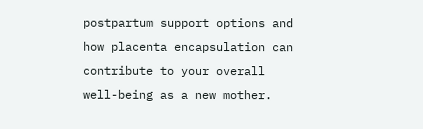postpartum support options and how placenta encapsulation can contribute to your overall well-being as a new mother.